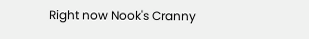Right now Nook's Cranny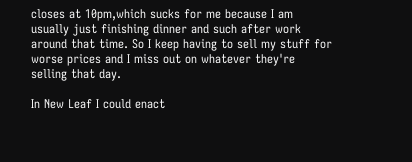closes at 10pm,which sucks for me because I am usually just finishing dinner and such after work around that time. So I keep having to sell my stuff for worse prices and I miss out on whatever they're selling that day.

In New Leaf I could enact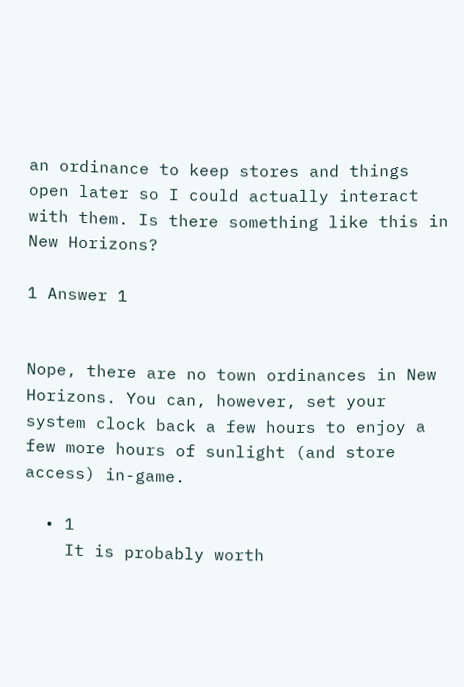an ordinance to keep stores and things open later so I could actually interact with them. Is there something like this in New Horizons?

1 Answer 1


Nope, there are no town ordinances in New Horizons. You can, however, set your system clock back a few hours to enjoy a few more hours of sunlight (and store access) in-game.

  • 1
    It is probably worth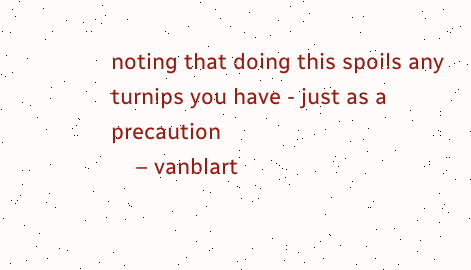noting that doing this spoils any turnips you have - just as a precaution
    – vanblart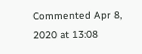Commented Apr 8, 2020 at 13:08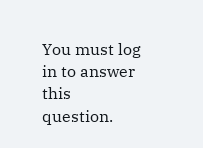You must log in to answer this question.